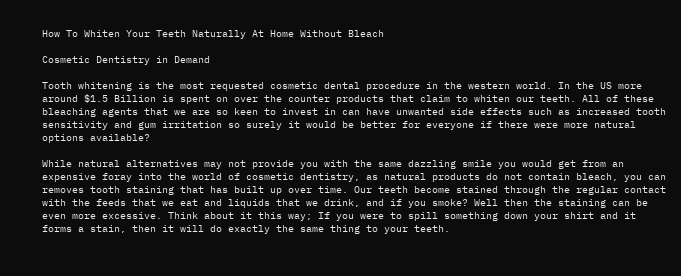How To Whiten Your Teeth Naturally At Home Without Bleach

Cosmetic Dentistry in Demand

Tooth whitening is the most requested cosmetic dental procedure in the western world. In the US more around $1.5 Billion is spent on over the counter products that claim to whiten our teeth. All of these bleaching agents that we are so keen to invest in can have unwanted side effects such as increased tooth sensitivity and gum irritation so surely it would be better for everyone if there were more natural options available?

While natural alternatives may not provide you with the same dazzling smile you would get from an expensive foray into the world of cosmetic dentistry, as natural products do not contain bleach, you can removes tooth staining that has built up over time. Our teeth become stained through the regular contact with the feeds that we eat and liquids that we drink, and if you smoke? Well then the staining can be even more excessive. Think about it this way; If you were to spill something down your shirt and it forms a stain, then it will do exactly the same thing to your teeth.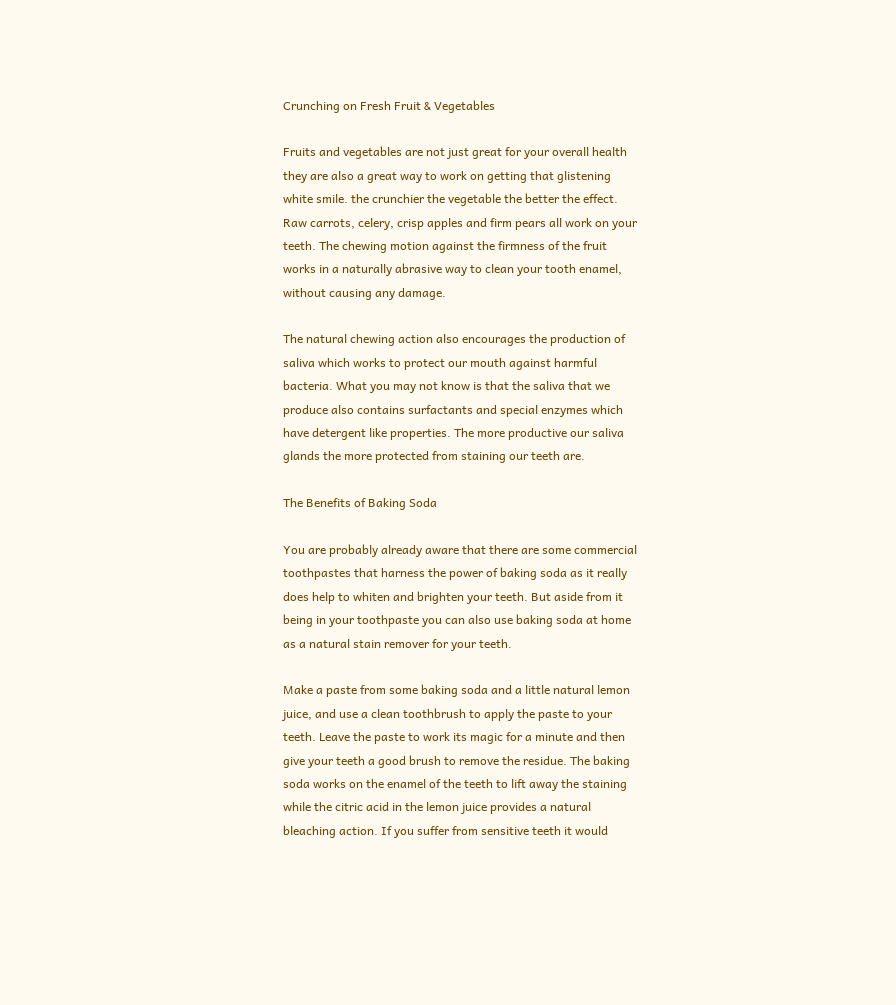Crunching on Fresh Fruit & Vegetables

Fruits and vegetables are not just great for your overall health they are also a great way to work on getting that glistening white smile. the crunchier the vegetable the better the effect. Raw carrots, celery, crisp apples and firm pears all work on your teeth. The chewing motion against the firmness of the fruit works in a naturally abrasive way to clean your tooth enamel, without causing any damage.

The natural chewing action also encourages the production of saliva which works to protect our mouth against harmful bacteria. What you may not know is that the saliva that we produce also contains surfactants and special enzymes which have detergent like properties. The more productive our saliva glands the more protected from staining our teeth are.

The Benefits of Baking Soda

You are probably already aware that there are some commercial toothpastes that harness the power of baking soda as it really does help to whiten and brighten your teeth. But aside from it being in your toothpaste you can also use baking soda at home as a natural stain remover for your teeth.

Make a paste from some baking soda and a little natural lemon juice, and use a clean toothbrush to apply the paste to your teeth. Leave the paste to work its magic for a minute and then give your teeth a good brush to remove the residue. The baking soda works on the enamel of the teeth to lift away the staining while the citric acid in the lemon juice provides a natural bleaching action. If you suffer from sensitive teeth it would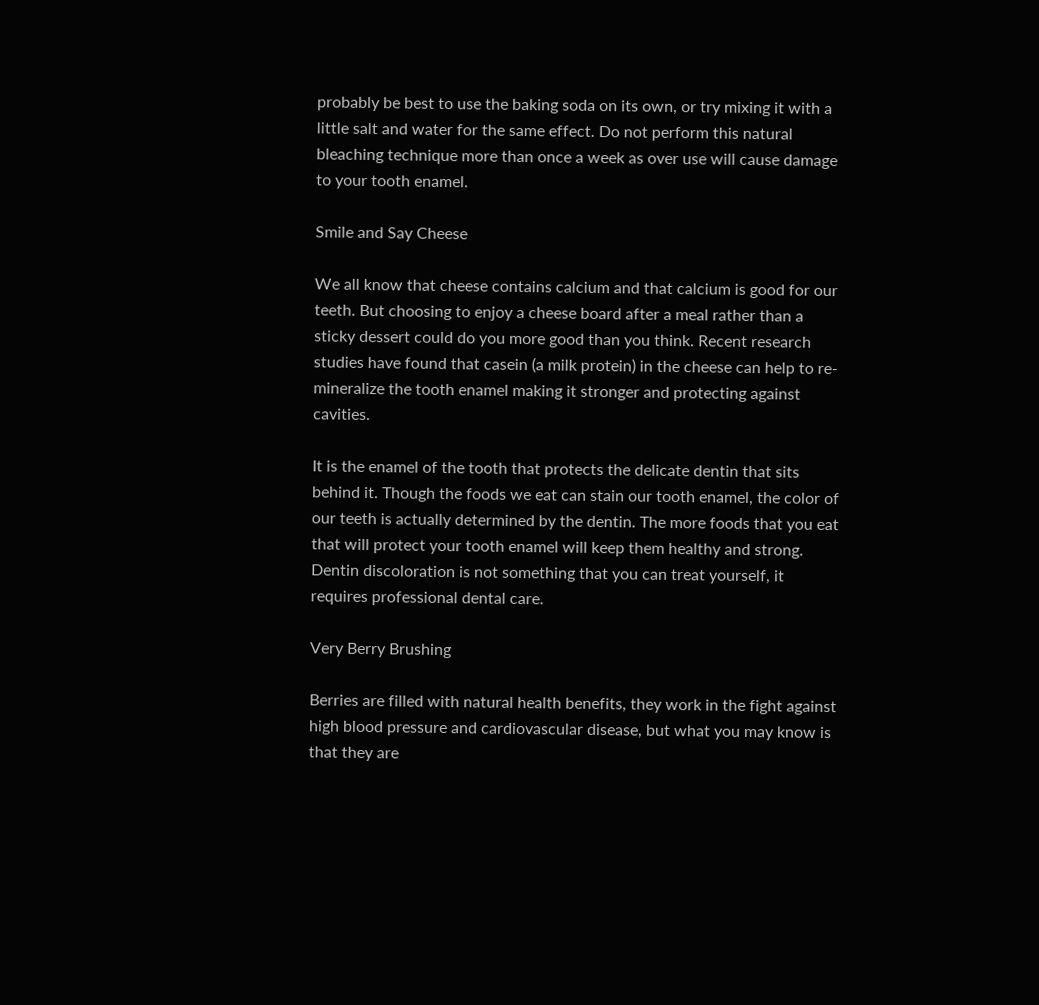probably be best to use the baking soda on its own, or try mixing it with a little salt and water for the same effect. Do not perform this natural bleaching technique more than once a week as over use will cause damage to your tooth enamel.

Smile and Say Cheese

We all know that cheese contains calcium and that calcium is good for our teeth. But choosing to enjoy a cheese board after a meal rather than a sticky dessert could do you more good than you think. Recent research studies have found that casein (a milk protein) in the cheese can help to re-mineralize the tooth enamel making it stronger and protecting against cavities.

It is the enamel of the tooth that protects the delicate dentin that sits behind it. Though the foods we eat can stain our tooth enamel, the color of our teeth is actually determined by the dentin. The more foods that you eat that will protect your tooth enamel will keep them healthy and strong. Dentin discoloration is not something that you can treat yourself, it requires professional dental care.

Very Berry Brushing

Berries are filled with natural health benefits, they work in the fight against high blood pressure and cardiovascular disease, but what you may know is that they are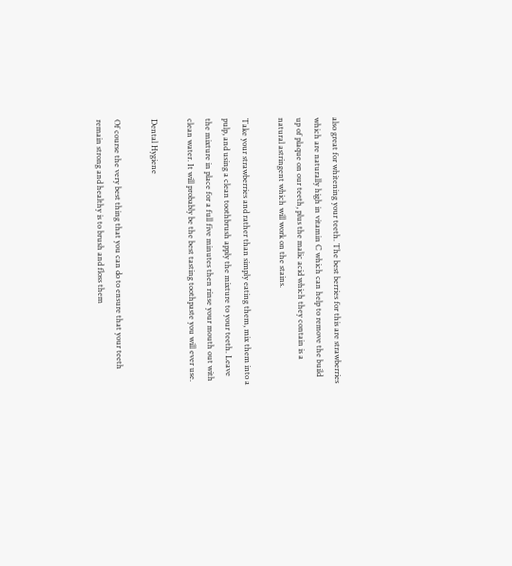also great for whitening your teeth. The best berries for this are strawberries which are naturally high in vitamin C which can help to remove the build up of plaque on our teeth, plus the malic acid which they contain is a natural astringent which will work on the stains.

Take your strawberries and rather than simply eating them, mix them into a pulp, and using a clean toothbrush apply the mixture to your teeth. Leave the mixture in place for a full five minutes then rinse your mouth out with clean water. It will probably be the best tasting toothpaste you will ever use.

Dental Hygiene

Of course the very best thing that you can do to ensure that your teeth remain strong and healthy is to brush and floss them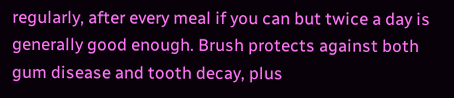regularly, after every meal if you can but twice a day is generally good enough. Brush protects against both gum disease and tooth decay, plus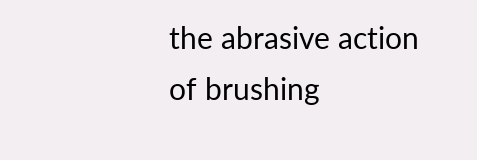the abrasive action of brushing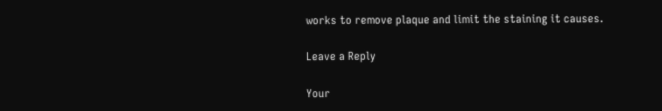works to remove plaque and limit the staining it causes.

Leave a Reply

Your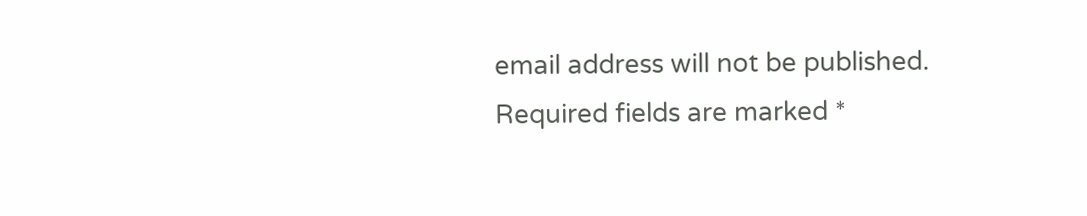email address will not be published. Required fields are marked *